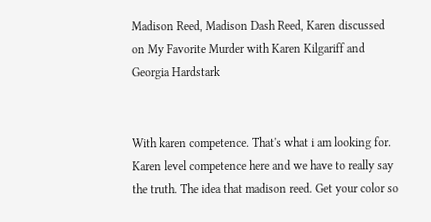Madison Reed, Madison Dash Reed, Karen discussed on My Favorite Murder with Karen Kilgariff and Georgia Hardstark


With karen competence. That's what i am looking for. Karen level competence here and we have to really say the truth. The idea that madison reed. Get your color so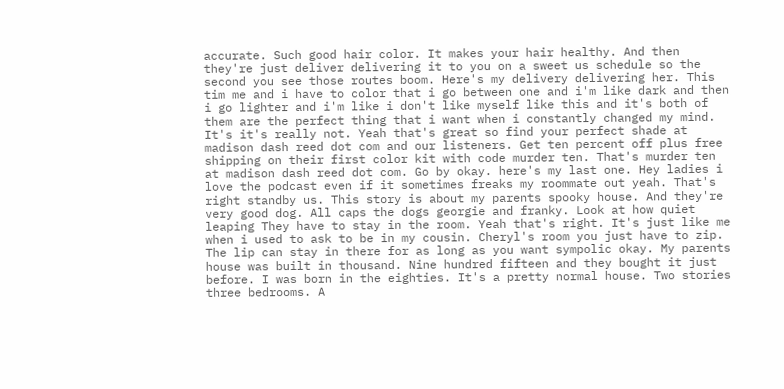accurate. Such good hair color. It makes your hair healthy. And then they're just deliver delivering it to you on a sweet us schedule so the second you see those routes boom. Here's my delivery delivering her. This tim me and i have to color that i go between one and i'm like dark and then i go lighter and i'm like i don't like myself like this and it's both of them are the perfect thing that i want when i constantly changed my mind. It's it's really not. Yeah that's great so find your perfect shade at madison dash reed dot com and our listeners. Get ten percent off plus free shipping on their first color kit with code murder ten. That's murder ten at madison dash reed dot com. Go by okay. here's my last one. Hey ladies i love the podcast even if it sometimes freaks my roommate out yeah. That's right standby us. This story is about my parents spooky house. And they're very good dog. All caps the dogs georgie and franky. Look at how quiet leaping They have to stay in the room. Yeah that's right. It's just like me when i used to ask to be in my cousin. Cheryl's room you just have to zip. The lip can stay in there for as long as you want sympolic okay. My parents house was built in thousand. Nine hundred fifteen and they bought it just before. I was born in the eighties. It's a pretty normal house. Two stories three bedrooms. A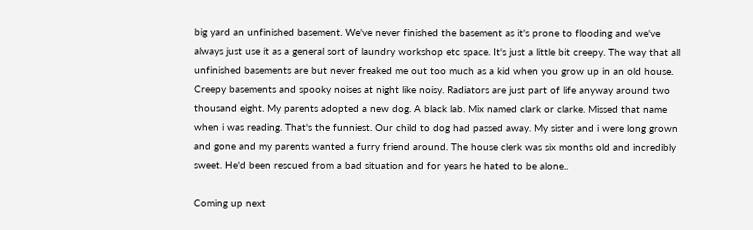big yard an unfinished basement. We've never finished the basement as it's prone to flooding and we've always just use it as a general sort of laundry workshop etc space. It's just a little bit creepy. The way that all unfinished basements are but never freaked me out too much as a kid when you grow up in an old house. Creepy basements and spooky noises at night like noisy. Radiators are just part of life anyway around two thousand eight. My parents adopted a new dog. A black lab. Mix named clark or clarke. Missed that name when i was reading. That's the funniest. Our child to dog had passed away. My sister and i were long grown and gone and my parents wanted a furry friend around. The house clerk was six months old and incredibly sweet. He'd been rescued from a bad situation and for years he hated to be alone..

Coming up next